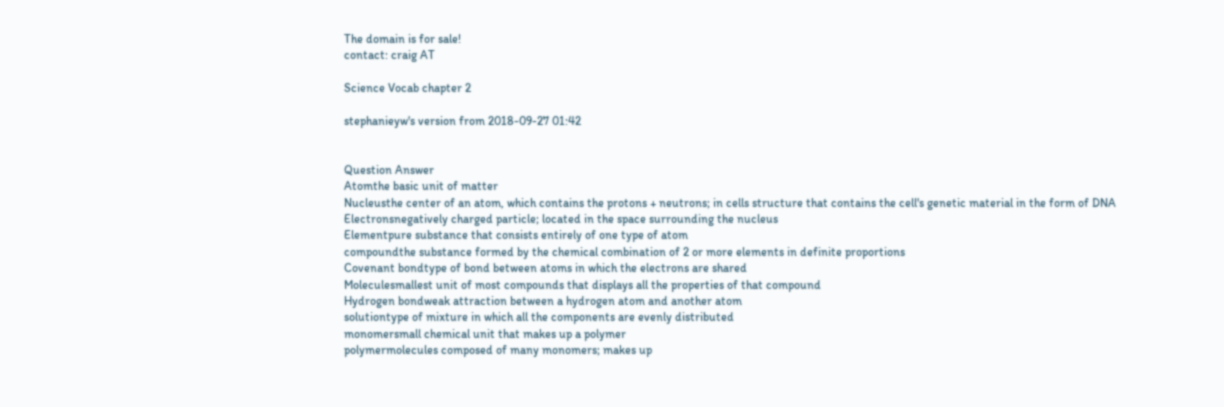The domain is for sale!
contact: craig AT

Science Vocab chapter 2

stephanieyw's version from 2018-09-27 01:42


Question Answer
Atomthe basic unit of matter
Nucleusthe center of an atom, which contains the protons + neutrons; in cells structure that contains the cell's genetic material in the form of DNA
Electronsnegatively charged particle; located in the space surrounding the nucleus
Elementpure substance that consists entirely of one type of atom
compoundthe substance formed by the chemical combination of 2 or more elements in definite proportions
Covenant bondtype of bond between atoms in which the electrons are shared
Moleculesmallest unit of most compounds that displays all the properties of that compound
Hydrogen bondweak attraction between a hydrogen atom and another atom
solutiontype of mixture in which all the components are evenly distributed
monomersmall chemical unit that makes up a polymer
polymermolecules composed of many monomers; makes up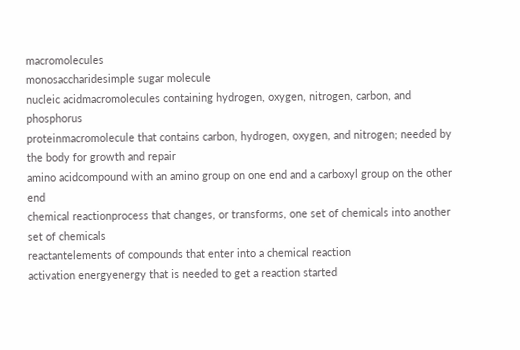macromolecules
monosaccharidesimple sugar molecule
nucleic acidmacromolecules containing hydrogen, oxygen, nitrogen, carbon, and phosphorus
proteinmacromolecule that contains carbon, hydrogen, oxygen, and nitrogen; needed by the body for growth and repair
amino acidcompound with an amino group on one end and a carboxyl group on the other end
chemical reactionprocess that changes, or transforms, one set of chemicals into another set of chemicals
reactantelements of compounds that enter into a chemical reaction
activation energyenergy that is needed to get a reaction started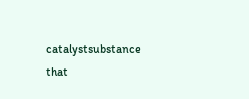catalystsubstance that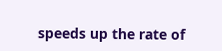speeds up the rate of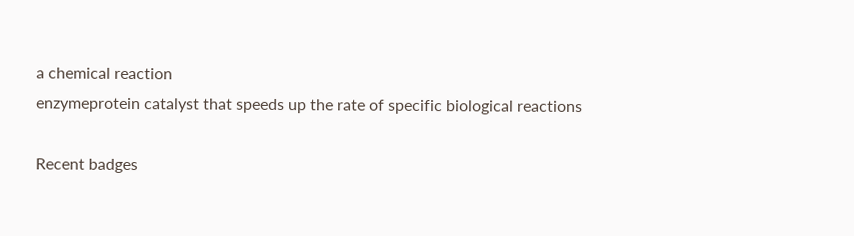a chemical reaction
enzymeprotein catalyst that speeds up the rate of specific biological reactions

Recent badges